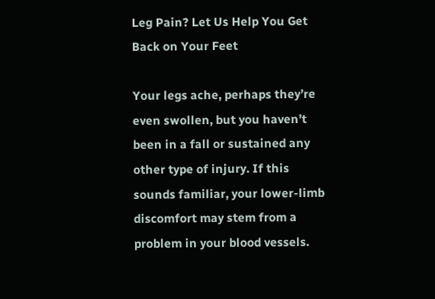Leg Pain? Let Us Help You Get Back on Your Feet

Your legs ache, perhaps they’re even swollen, but you haven’t been in a fall or sustained any other type of injury. If this sounds familiar, your lower-limb discomfort may stem from a problem in your blood vessels.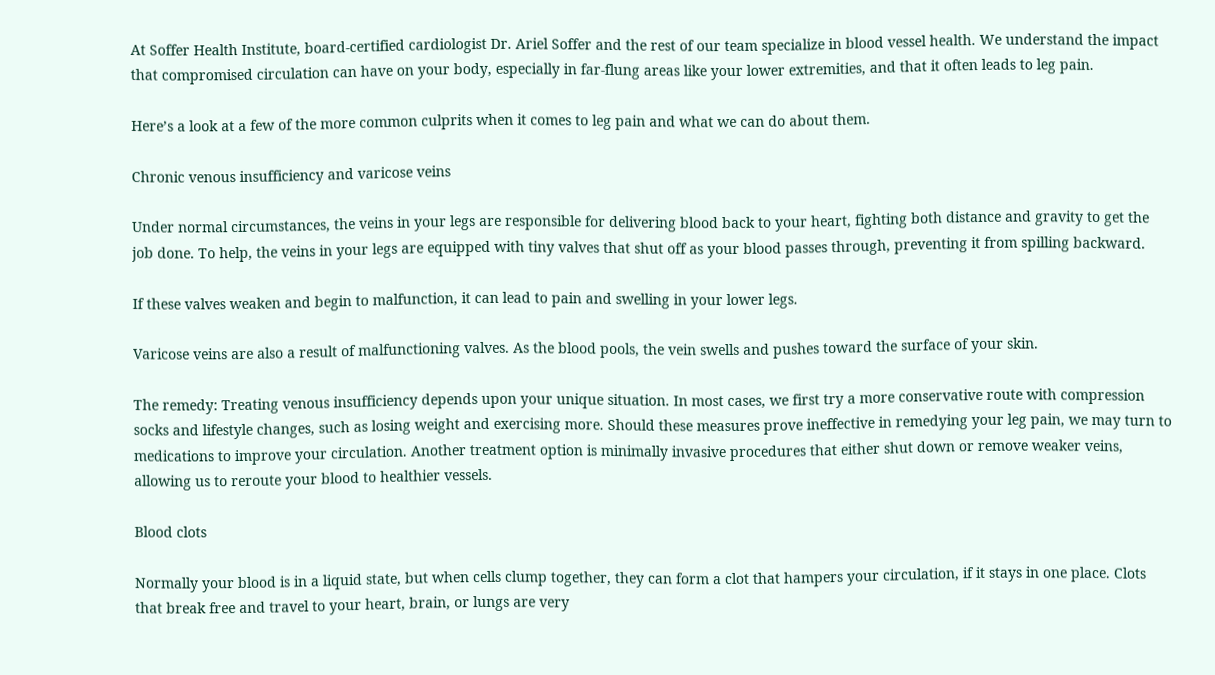At Soffer Health Institute, board-certified cardiologist Dr. Ariel Soffer and the rest of our team specialize in blood vessel health. We understand the impact that compromised circulation can have on your body, especially in far-flung areas like your lower extremities, and that it often leads to leg pain.

Here’s a look at a few of the more common culprits when it comes to leg pain and what we can do about them.

Chronic venous insufficiency and varicose veins

Under normal circumstances, the veins in your legs are responsible for delivering blood back to your heart, fighting both distance and gravity to get the job done. To help, the veins in your legs are equipped with tiny valves that shut off as your blood passes through, preventing it from spilling backward.

If these valves weaken and begin to malfunction, it can lead to pain and swelling in your lower legs.

Varicose veins are also a result of malfunctioning valves. As the blood pools, the vein swells and pushes toward the surface of your skin.

The remedy: Treating venous insufficiency depends upon your unique situation. In most cases, we first try a more conservative route with compression socks and lifestyle changes, such as losing weight and exercising more. Should these measures prove ineffective in remedying your leg pain, we may turn to medications to improve your circulation. Another treatment option is minimally invasive procedures that either shut down or remove weaker veins, allowing us to reroute your blood to healthier vessels.

Blood clots

Normally your blood is in a liquid state, but when cells clump together, they can form a clot that hampers your circulation, if it stays in one place. Clots that break free and travel to your heart, brain, or lungs are very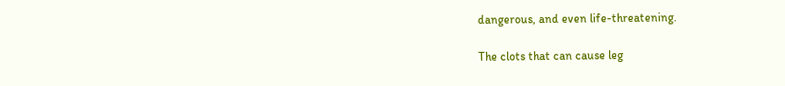dangerous, and even life-threatening.

The clots that can cause leg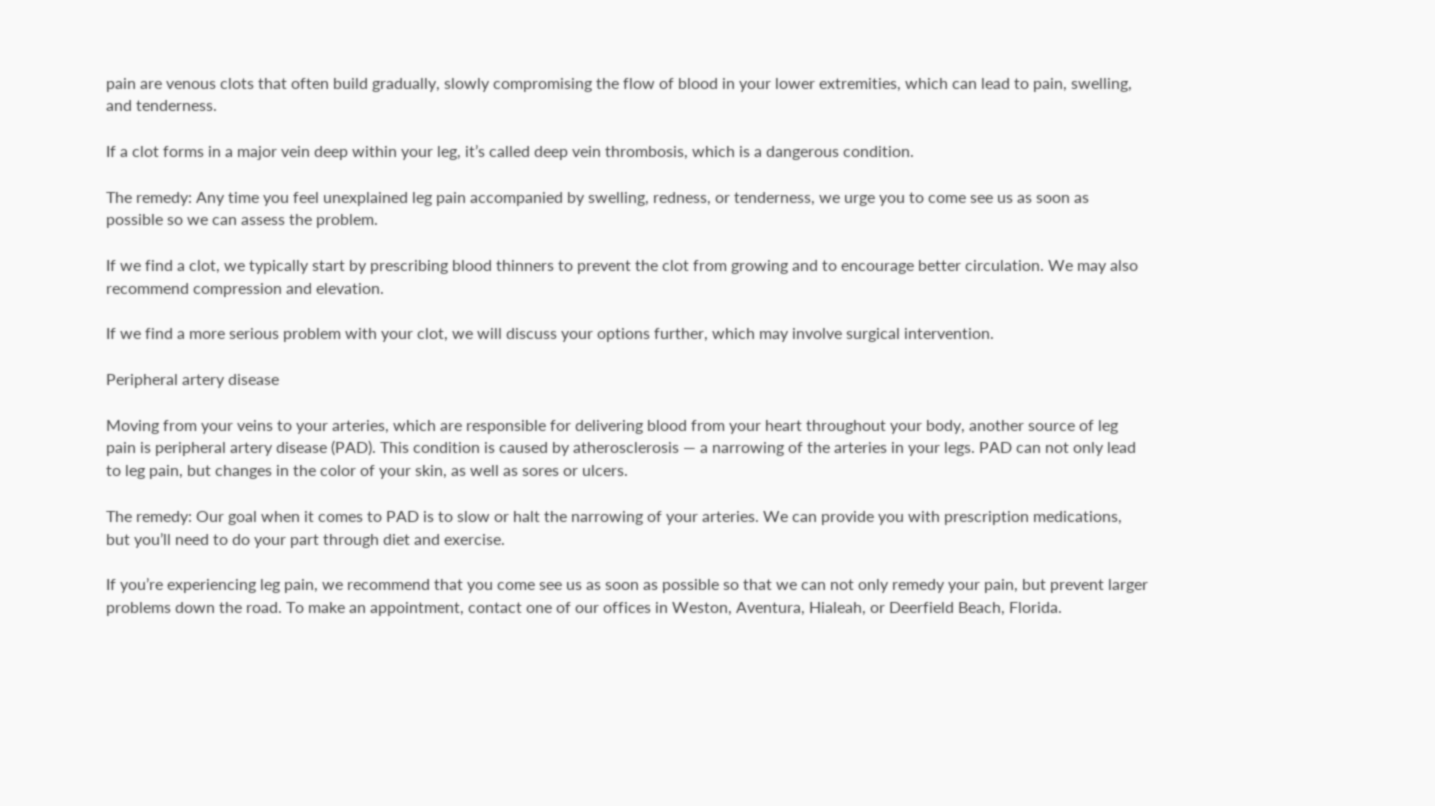pain are venous clots that often build gradually, slowly compromising the flow of blood in your lower extremities, which can lead to pain, swelling, and tenderness.

If a clot forms in a major vein deep within your leg, it’s called deep vein thrombosis, which is a dangerous condition.

The remedy: Any time you feel unexplained leg pain accompanied by swelling, redness, or tenderness, we urge you to come see us as soon as possible so we can assess the problem.

If we find a clot, we typically start by prescribing blood thinners to prevent the clot from growing and to encourage better circulation. We may also recommend compression and elevation.

If we find a more serious problem with your clot, we will discuss your options further, which may involve surgical intervention.

Peripheral artery disease

Moving from your veins to your arteries, which are responsible for delivering blood from your heart throughout your body, another source of leg pain is peripheral artery disease (PAD). This condition is caused by atherosclerosis — a narrowing of the arteries in your legs. PAD can not only lead to leg pain, but changes in the color of your skin, as well as sores or ulcers.

The remedy: Our goal when it comes to PAD is to slow or halt the narrowing of your arteries. We can provide you with prescription medications, but you’ll need to do your part through diet and exercise.

If you’re experiencing leg pain, we recommend that you come see us as soon as possible so that we can not only remedy your pain, but prevent larger problems down the road. To make an appointment, contact one of our offices in Weston, Aventura, Hialeah, or Deerfield Beach, Florida.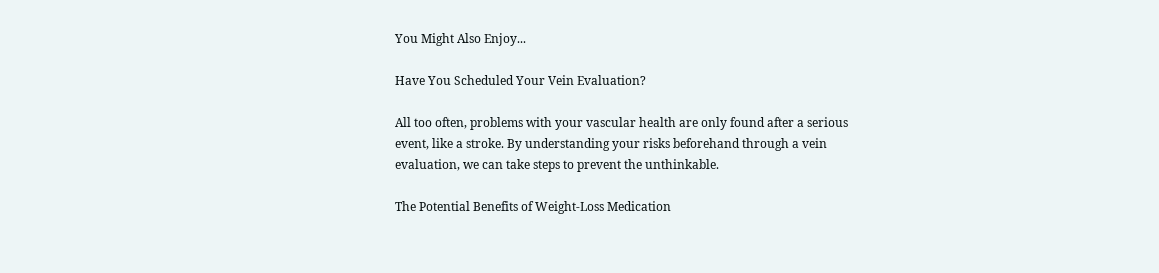You Might Also Enjoy...

Have You Scheduled Your Vein Evaluation?

All too often, problems with your vascular health are only found after a serious event, like a stroke. By understanding your risks beforehand through a vein evaluation, we can take steps to prevent the unthinkable.

The Potential Benefits of Weight-Loss Medication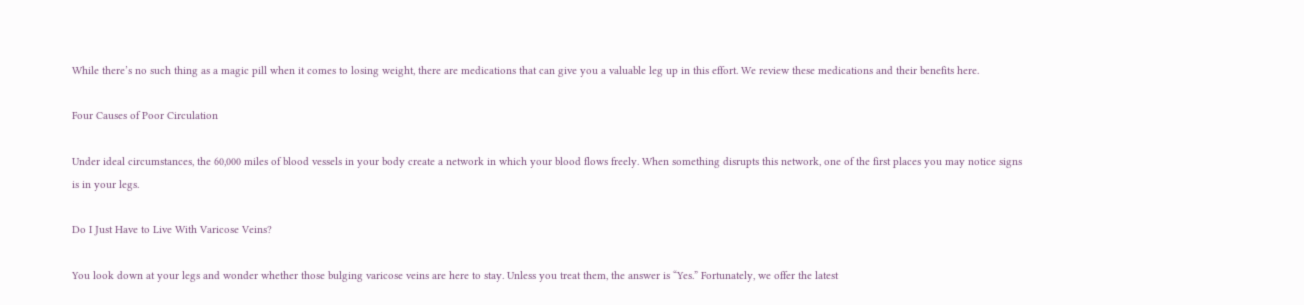While there’s no such thing as a magic pill when it comes to losing weight, there are medications that can give you a valuable leg up in this effort. We review these medications and their benefits here.

Four Causes of Poor Circulation

Under ideal circumstances, the 60,000 miles of blood vessels in your body create a network in which your blood flows freely. When something disrupts this network, one of the first places you may notice signs is in your legs.

Do I Just Have to Live With Varicose Veins?

You look down at your legs and wonder whether those bulging varicose veins are here to stay. Unless you treat them, the answer is “Yes.” Fortunately, we offer the latest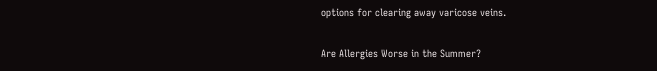options for clearing away varicose veins.

Are Allergies Worse in the Summer?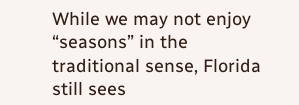While we may not enjoy “seasons” in the traditional sense, Florida still sees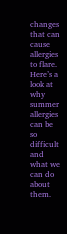changes that can cause allergies to flare. Here’s a look at why summer allergies can be so difficult and what we can do about them.